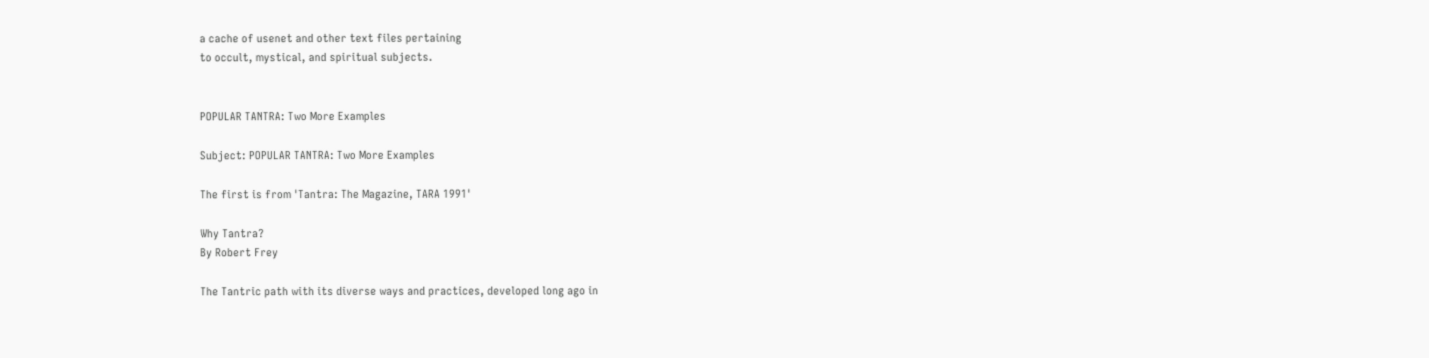a cache of usenet and other text files pertaining
to occult, mystical, and spiritual subjects.


POPULAR TANTRA: Two More Examples

Subject: POPULAR TANTRA: Two More Examples

The first is from 'Tantra: The Magazine, TARA 1991'

Why Tantra?
By Robert Frey

The Tantric path with its diverse ways and practices, developed long ago in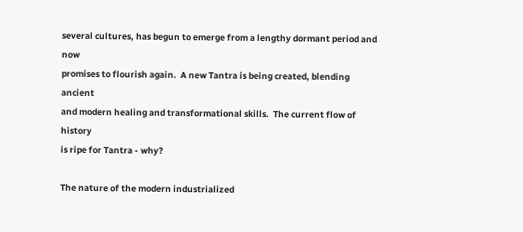several cultures, has begun to emerge from a lengthy dormant period and now
promises to flourish again.  A new Tantra is being created, blending ancient
and modern healing and transformational skills.  The current flow of history
is ripe for Tantra - why?

The nature of the modern industrialized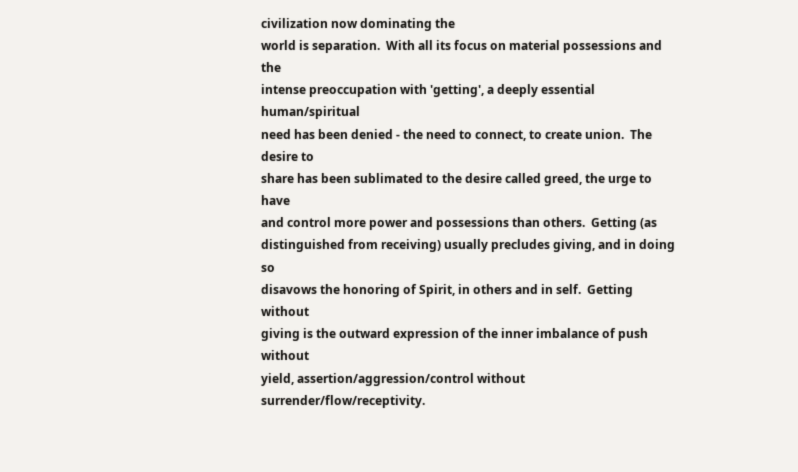civilization now dominating the
world is separation.  With all its focus on material possessions and the
intense preoccupation with 'getting', a deeply essential human/spiritual
need has been denied - the need to connect, to create union.  The desire to
share has been sublimated to the desire called greed, the urge to have
and control more power and possessions than others.  Getting (as
distinguished from receiving) usually precludes giving, and in doing so
disavows the honoring of Spirit, in others and in self.  Getting without
giving is the outward expression of the inner imbalance of push without
yield, assertion/aggression/control without surrender/flow/receptivity.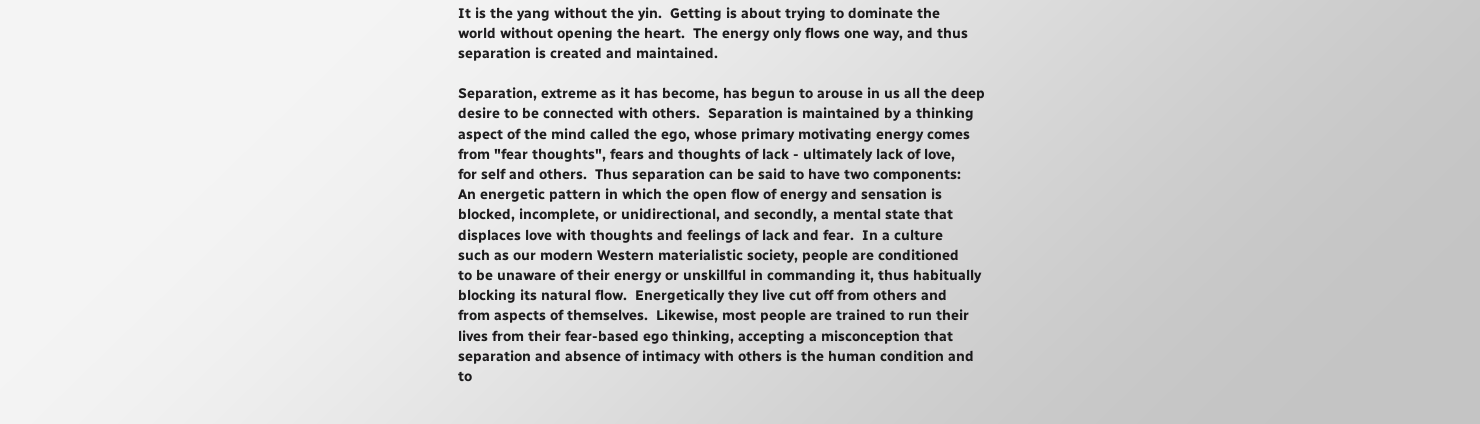It is the yang without the yin.  Getting is about trying to dominate the
world without opening the heart.  The energy only flows one way, and thus
separation is created and maintained.

Separation, extreme as it has become, has begun to arouse in us all the deep
desire to be connected with others.  Separation is maintained by a thinking
aspect of the mind called the ego, whose primary motivating energy comes
from "fear thoughts", fears and thoughts of lack - ultimately lack of love,
for self and others.  Thus separation can be said to have two components:
An energetic pattern in which the open flow of energy and sensation is
blocked, incomplete, or unidirectional, and secondly, a mental state that
displaces love with thoughts and feelings of lack and fear.  In a culture
such as our modern Western materialistic society, people are conditioned
to be unaware of their energy or unskillful in commanding it, thus habitually
blocking its natural flow.  Energetically they live cut off from others and
from aspects of themselves.  Likewise, most people are trained to run their
lives from their fear-based ego thinking, accepting a misconception that
separation and absence of intimacy with others is the human condition and
to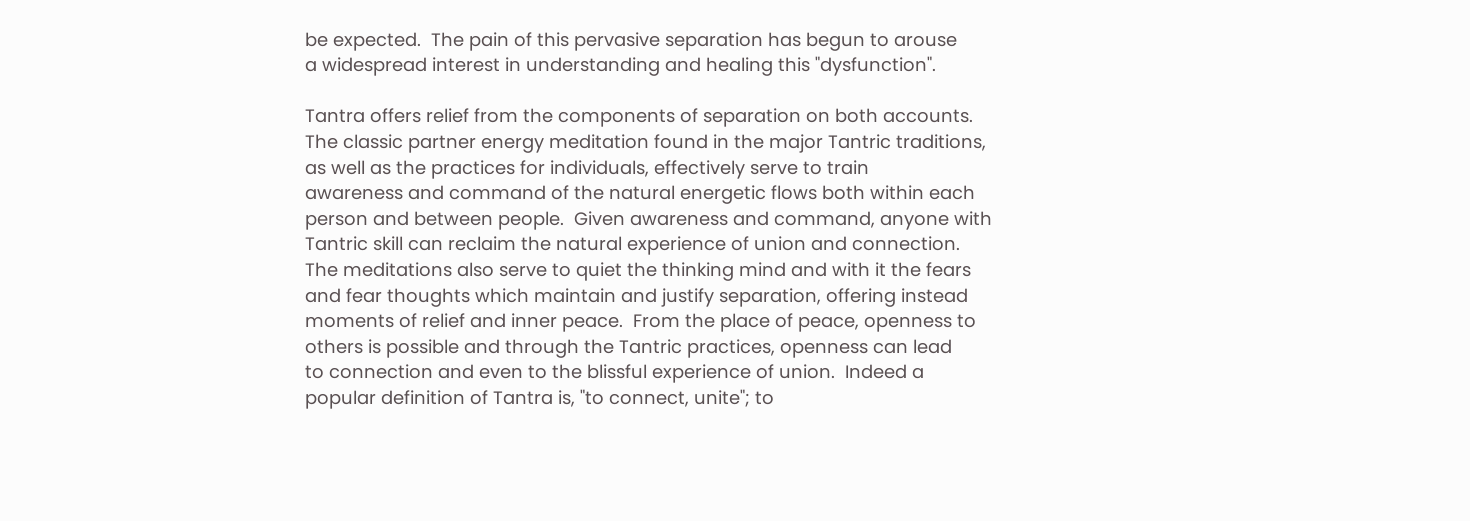be expected.  The pain of this pervasive separation has begun to arouse
a widespread interest in understanding and healing this "dysfunction".

Tantra offers relief from the components of separation on both accounts.
The classic partner energy meditation found in the major Tantric traditions,
as well as the practices for individuals, effectively serve to train
awareness and command of the natural energetic flows both within each
person and between people.  Given awareness and command, anyone with
Tantric skill can reclaim the natural experience of union and connection.
The meditations also serve to quiet the thinking mind and with it the fears
and fear thoughts which maintain and justify separation, offering instead
moments of relief and inner peace.  From the place of peace, openness to
others is possible and through the Tantric practices, openness can lead
to connection and even to the blissful experience of union.  Indeed a
popular definition of Tantra is, "to connect, unite"; to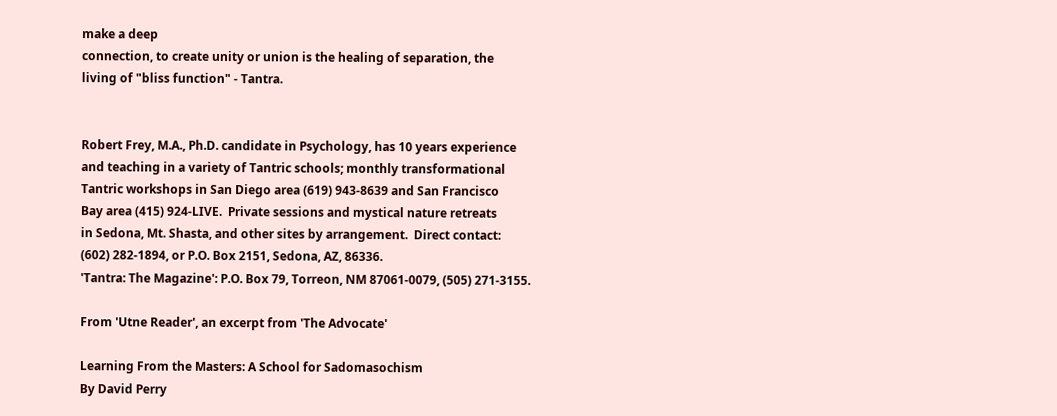make a deep
connection, to create unity or union is the healing of separation, the
living of "bliss function" - Tantra.


Robert Frey, M.A., Ph.D. candidate in Psychology, has 10 years experience
and teaching in a variety of Tantric schools; monthly transformational
Tantric workshops in San Diego area (619) 943-8639 and San Francisco
Bay area (415) 924-LIVE.  Private sessions and mystical nature retreats
in Sedona, Mt. Shasta, and other sites by arrangement.  Direct contact:
(602) 282-1894, or P.O. Box 2151, Sedona, AZ, 86336.
'Tantra: The Magazine': P.O. Box 79, Torreon, NM 87061-0079, (505) 271-3155.

From 'Utne Reader', an excerpt from 'The Advocate'

Learning From the Masters: A School for Sadomasochism
By David Perry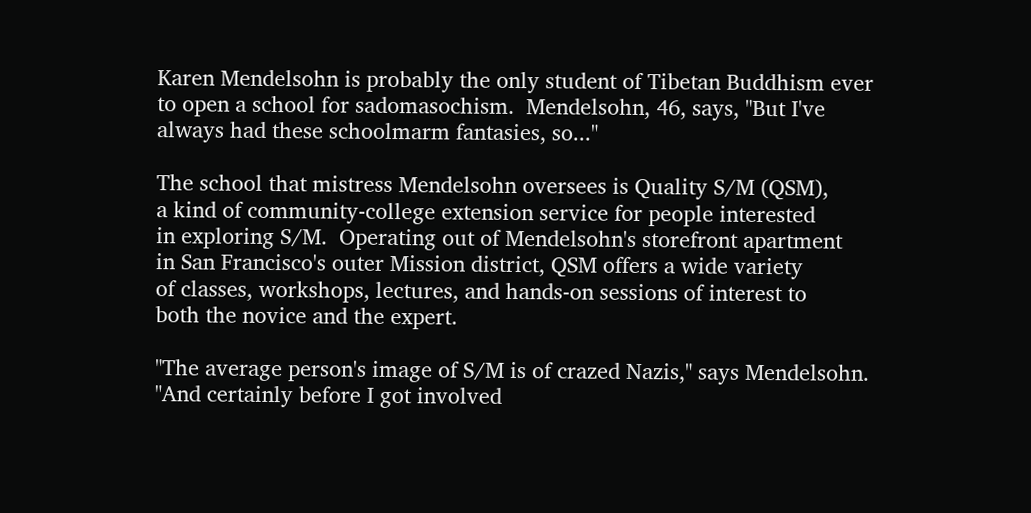Karen Mendelsohn is probably the only student of Tibetan Buddhism ever
to open a school for sadomasochism.  Mendelsohn, 46, says, "But I've
always had these schoolmarm fantasies, so..."

The school that mistress Mendelsohn oversees is Quality S/M (QSM),
a kind of community-college extension service for people interested
in exploring S/M.  Operating out of Mendelsohn's storefront apartment
in San Francisco's outer Mission district, QSM offers a wide variety
of classes, workshops, lectures, and hands-on sessions of interest to
both the novice and the expert.

"The average person's image of S/M is of crazed Nazis," says Mendelsohn.
"And certainly before I got involved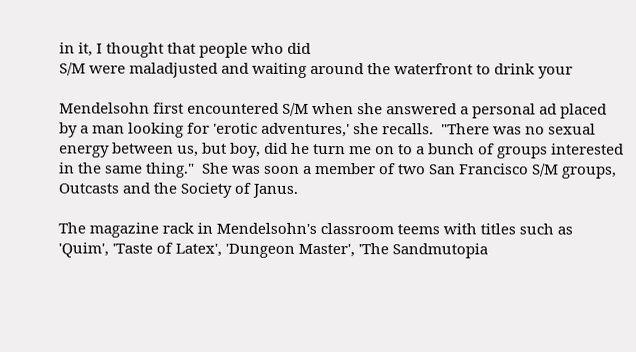in it, I thought that people who did
S/M were maladjusted and waiting around the waterfront to drink your

Mendelsohn first encountered S/M when she answered a personal ad placed
by a man looking for 'erotic adventures,' she recalls.  "There was no sexual
energy between us, but boy, did he turn me on to a bunch of groups interested
in the same thing."  She was soon a member of two San Francisco S/M groups,
Outcasts and the Society of Janus.

The magazine rack in Mendelsohn's classroom teems with titles such as
'Quim', 'Taste of Latex', 'Dungeon Master', 'The Sandmutopia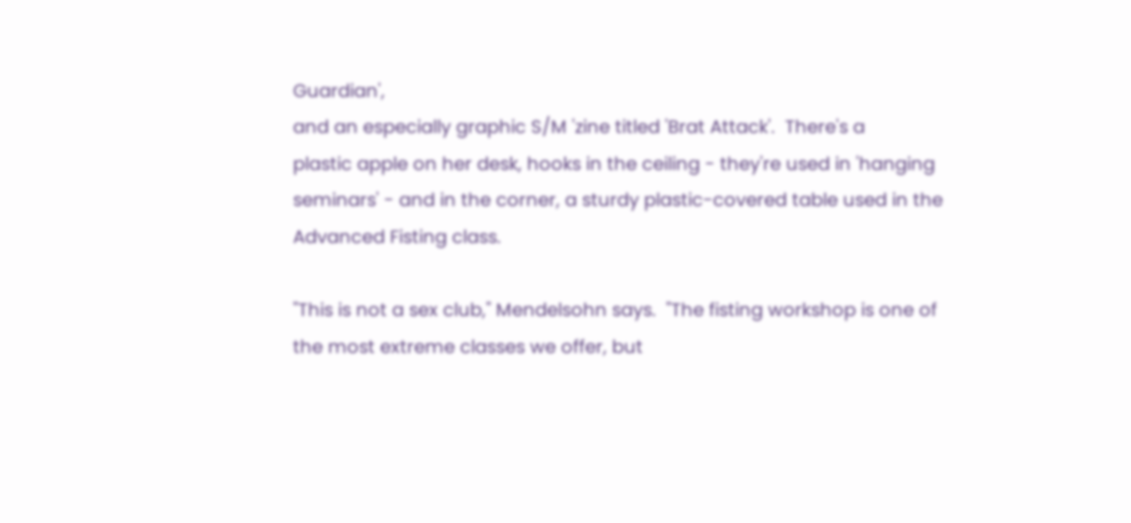Guardian',
and an especially graphic S/M 'zine titled 'Brat Attack'.  There's a
plastic apple on her desk, hooks in the ceiling - they're used in 'hanging
seminars' - and in the corner, a sturdy plastic-covered table used in the
Advanced Fisting class.

"This is not a sex club," Mendelsohn says.  "The fisting workshop is one of
the most extreme classes we offer, but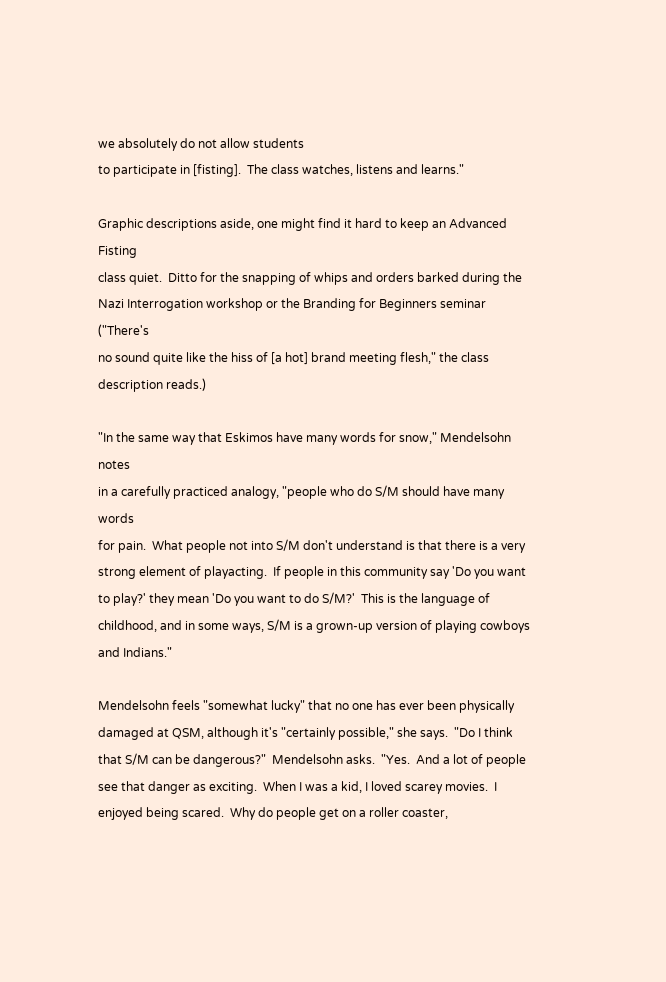we absolutely do not allow students
to participate in [fisting].  The class watches, listens and learns."

Graphic descriptions aside, one might find it hard to keep an Advanced Fisting
class quiet.  Ditto for the snapping of whips and orders barked during the
Nazi Interrogation workshop or the Branding for Beginners seminar ("There's
no sound quite like the hiss of [a hot] brand meeting flesh," the class
description reads.)

"In the same way that Eskimos have many words for snow," Mendelsohn notes
in a carefully practiced analogy, "people who do S/M should have many words
for pain.  What people not into S/M don't understand is that there is a very
strong element of playacting.  If people in this community say 'Do you want
to play?' they mean 'Do you want to do S/M?'  This is the language of
childhood, and in some ways, S/M is a grown-up version of playing cowboys
and Indians."

Mendelsohn feels "somewhat lucky" that no one has ever been physically
damaged at QSM, although it's "certainly possible," she says.  "Do I think
that S/M can be dangerous?"  Mendelsohn asks.  "Yes.  And a lot of people
see that danger as exciting.  When I was a kid, I loved scarey movies.  I
enjoyed being scared.  Why do people get on a roller coaster,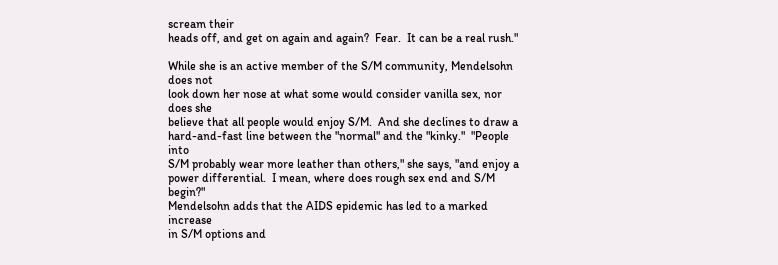scream their
heads off, and get on again and again?  Fear.  It can be a real rush."

While she is an active member of the S/M community, Mendelsohn does not
look down her nose at what some would consider vanilla sex, nor does she
believe that all people would enjoy S/M.  And she declines to draw a
hard-and-fast line between the "normal" and the "kinky."  "People into
S/M probably wear more leather than others," she says, "and enjoy a
power differential.  I mean, where does rough sex end and S/M begin?"
Mendelsohn adds that the AIDS epidemic has led to a marked increase
in S/M options and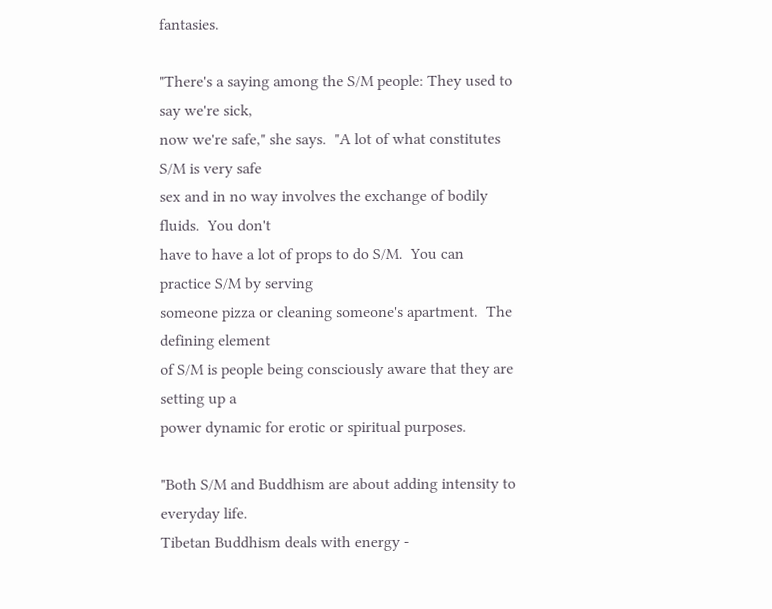fantasies.

"There's a saying among the S/M people: They used to say we're sick,
now we're safe," she says.  "A lot of what constitutes S/M is very safe
sex and in no way involves the exchange of bodily fluids.  You don't
have to have a lot of props to do S/M.  You can practice S/M by serving
someone pizza or cleaning someone's apartment.  The defining element
of S/M is people being consciously aware that they are setting up a
power dynamic for erotic or spiritual purposes.

"Both S/M and Buddhism are about adding intensity to everyday life.
Tibetan Buddhism deals with energy -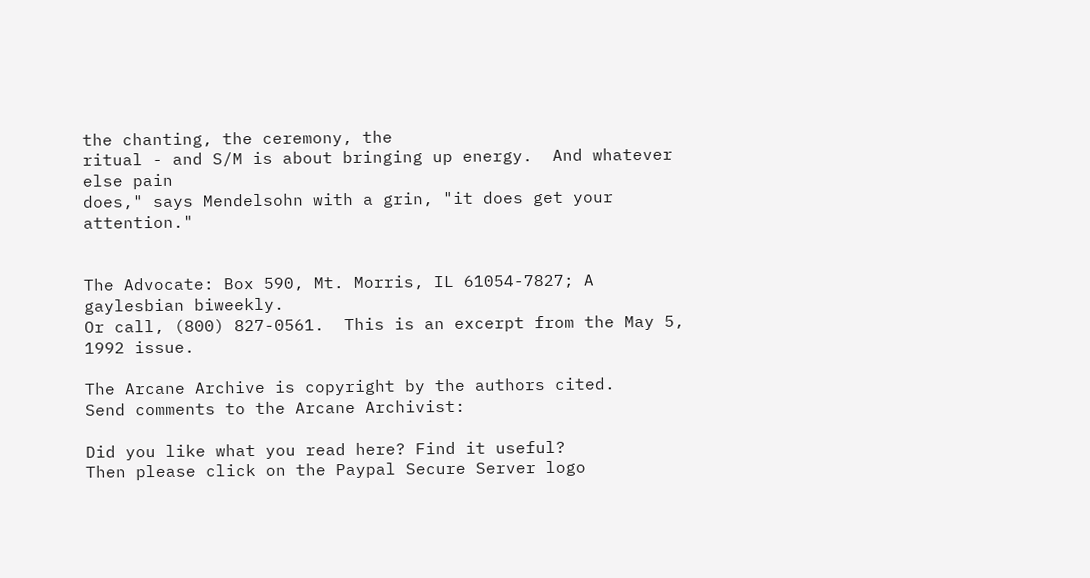the chanting, the ceremony, the
ritual - and S/M is about bringing up energy.  And whatever else pain
does," says Mendelsohn with a grin, "it does get your attention."


The Advocate: Box 590, Mt. Morris, IL 61054-7827; A gaylesbian biweekly.
Or call, (800) 827-0561.  This is an excerpt from the May 5, 1992 issue.

The Arcane Archive is copyright by the authors cited.
Send comments to the Arcane Archivist:

Did you like what you read here? Find it useful?
Then please click on the Paypal Secure Server logo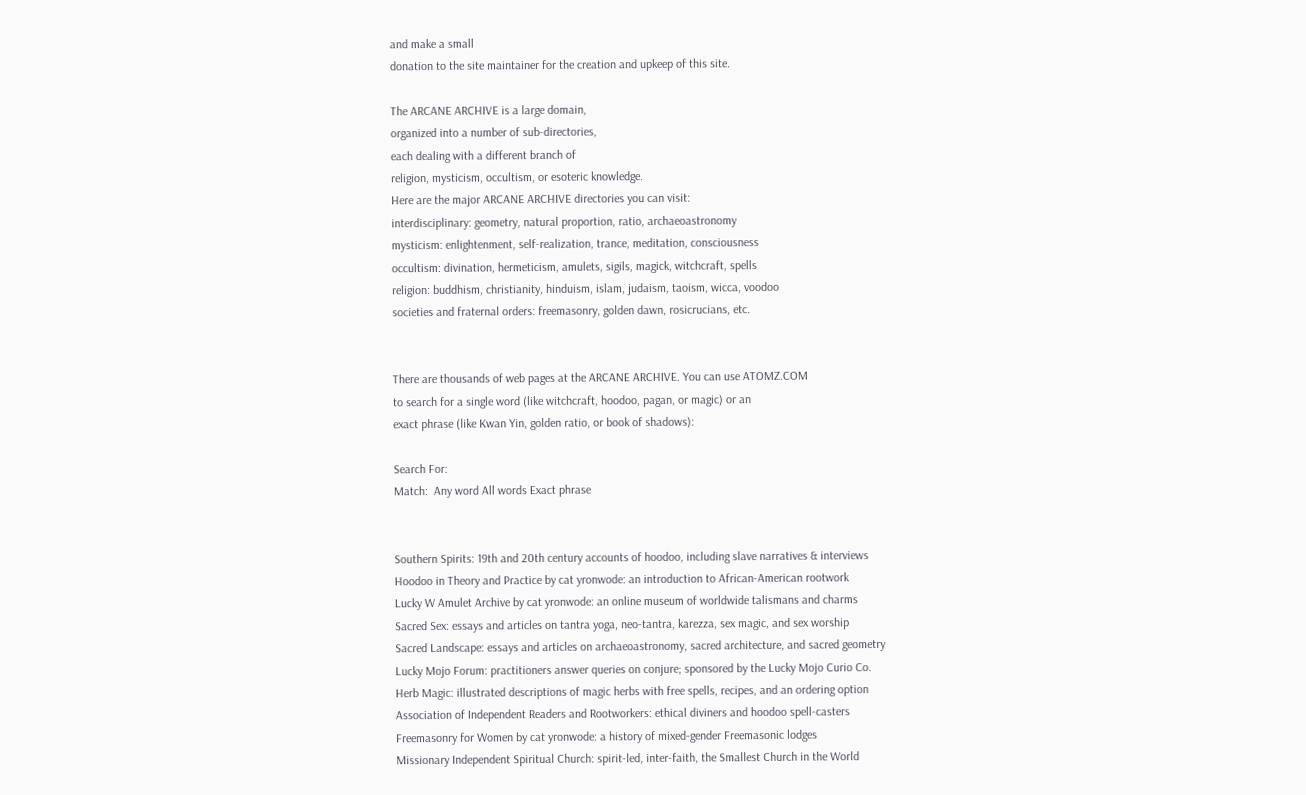and make a small
donation to the site maintainer for the creation and upkeep of this site.

The ARCANE ARCHIVE is a large domain,
organized into a number of sub-directories,
each dealing with a different branch of
religion, mysticism, occultism, or esoteric knowledge.
Here are the major ARCANE ARCHIVE directories you can visit:
interdisciplinary: geometry, natural proportion, ratio, archaeoastronomy
mysticism: enlightenment, self-realization, trance, meditation, consciousness
occultism: divination, hermeticism, amulets, sigils, magick, witchcraft, spells
religion: buddhism, christianity, hinduism, islam, judaism, taoism, wicca, voodoo
societies and fraternal orders: freemasonry, golden dawn, rosicrucians, etc.


There are thousands of web pages at the ARCANE ARCHIVE. You can use ATOMZ.COM
to search for a single word (like witchcraft, hoodoo, pagan, or magic) or an
exact phrase (like Kwan Yin, golden ratio, or book of shadows):

Search For:
Match:  Any word All words Exact phrase


Southern Spirits: 19th and 20th century accounts of hoodoo, including slave narratives & interviews
Hoodoo in Theory and Practice by cat yronwode: an introduction to African-American rootwork
Lucky W Amulet Archive by cat yronwode: an online museum of worldwide talismans and charms
Sacred Sex: essays and articles on tantra yoga, neo-tantra, karezza, sex magic, and sex worship
Sacred Landscape: essays and articles on archaeoastronomy, sacred architecture, and sacred geometry
Lucky Mojo Forum: practitioners answer queries on conjure; sponsored by the Lucky Mojo Curio Co.
Herb Magic: illustrated descriptions of magic herbs with free spells, recipes, and an ordering option
Association of Independent Readers and Rootworkers: ethical diviners and hoodoo spell-casters
Freemasonry for Women by cat yronwode: a history of mixed-gender Freemasonic lodges
Missionary Independent Spiritual Church: spirit-led, inter-faith, the Smallest Church in the World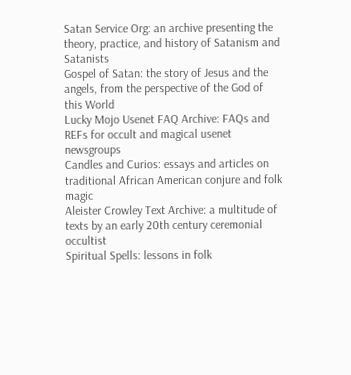Satan Service Org: an archive presenting the theory, practice, and history of Satanism and Satanists
Gospel of Satan: the story of Jesus and the angels, from the perspective of the God of this World
Lucky Mojo Usenet FAQ Archive: FAQs and REFs for occult and magical usenet newsgroups
Candles and Curios: essays and articles on traditional African American conjure and folk magic
Aleister Crowley Text Archive: a multitude of texts by an early 20th century ceremonial occultist
Spiritual Spells: lessons in folk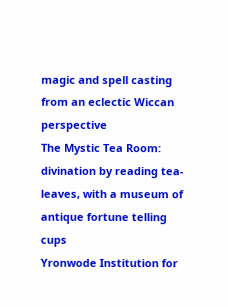magic and spell casting from an eclectic Wiccan perspective
The Mystic Tea Room: divination by reading tea-leaves, with a museum of antique fortune telling cups
Yronwode Institution for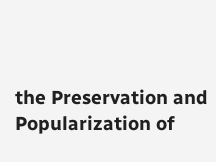the Preservation and Popularization of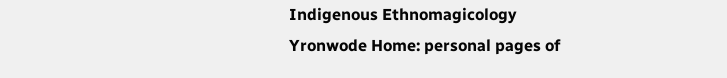Indigenous Ethnomagicology
Yronwode Home: personal pages of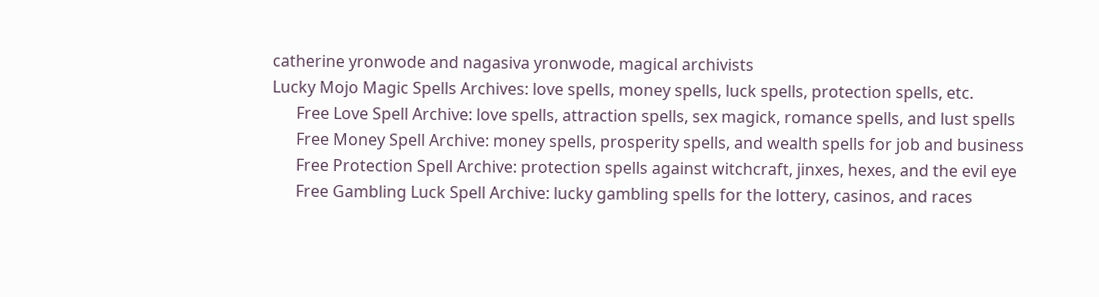catherine yronwode and nagasiva yronwode, magical archivists
Lucky Mojo Magic Spells Archives: love spells, money spells, luck spells, protection spells, etc.
      Free Love Spell Archive: love spells, attraction spells, sex magick, romance spells, and lust spells
      Free Money Spell Archive: money spells, prosperity spells, and wealth spells for job and business
      Free Protection Spell Archive: protection spells against witchcraft, jinxes, hexes, and the evil eye
      Free Gambling Luck Spell Archive: lucky gambling spells for the lottery, casinos, and races